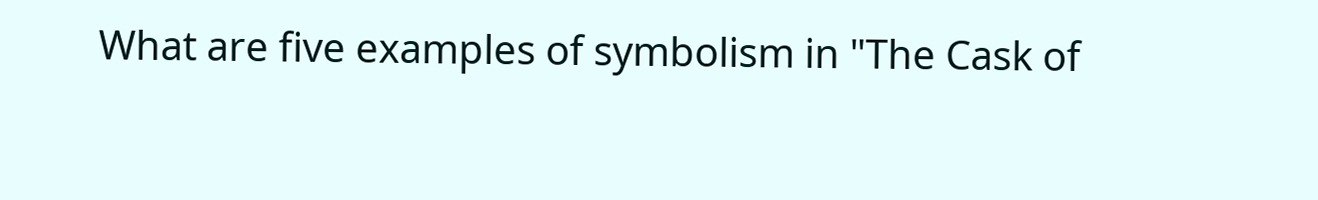What are five examples of symbolism in "The Cask of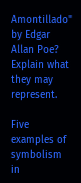Amontillado" by Edgar Allan Poe? Explain what they may represent.

Five examples of symbolism in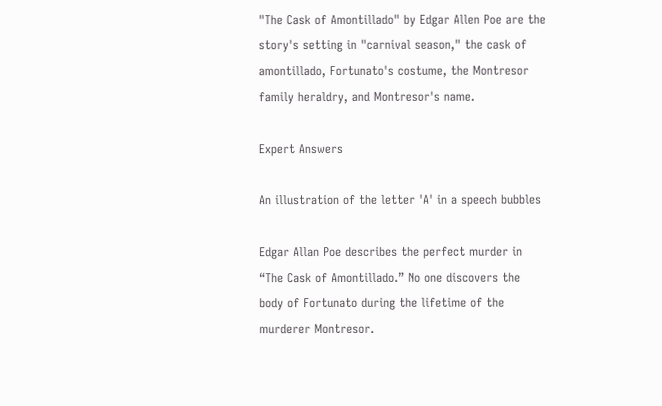"The Cask of Amontillado" by Edgar Allen Poe are the story's setting in "carnival season," the cask of amontillado, Fortunato's costume, the Montresor family heraldry, and Montresor's name.

Expert Answers

An illustration of the letter 'A' in a speech bubbles

Edgar Allan Poe describes the perfect murder in “The Cask of Amontillado.” No one discovers the body of Fortunato during the lifetime of the murderer Montresor.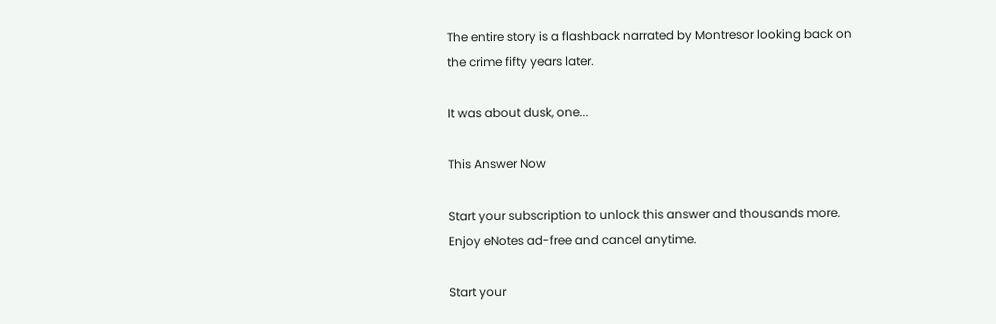The entire story is a flashback narrated by Montresor looking back on the crime fifty years later.

It was about dusk, one...

This Answer Now

Start your subscription to unlock this answer and thousands more. Enjoy eNotes ad-free and cancel anytime.

Start your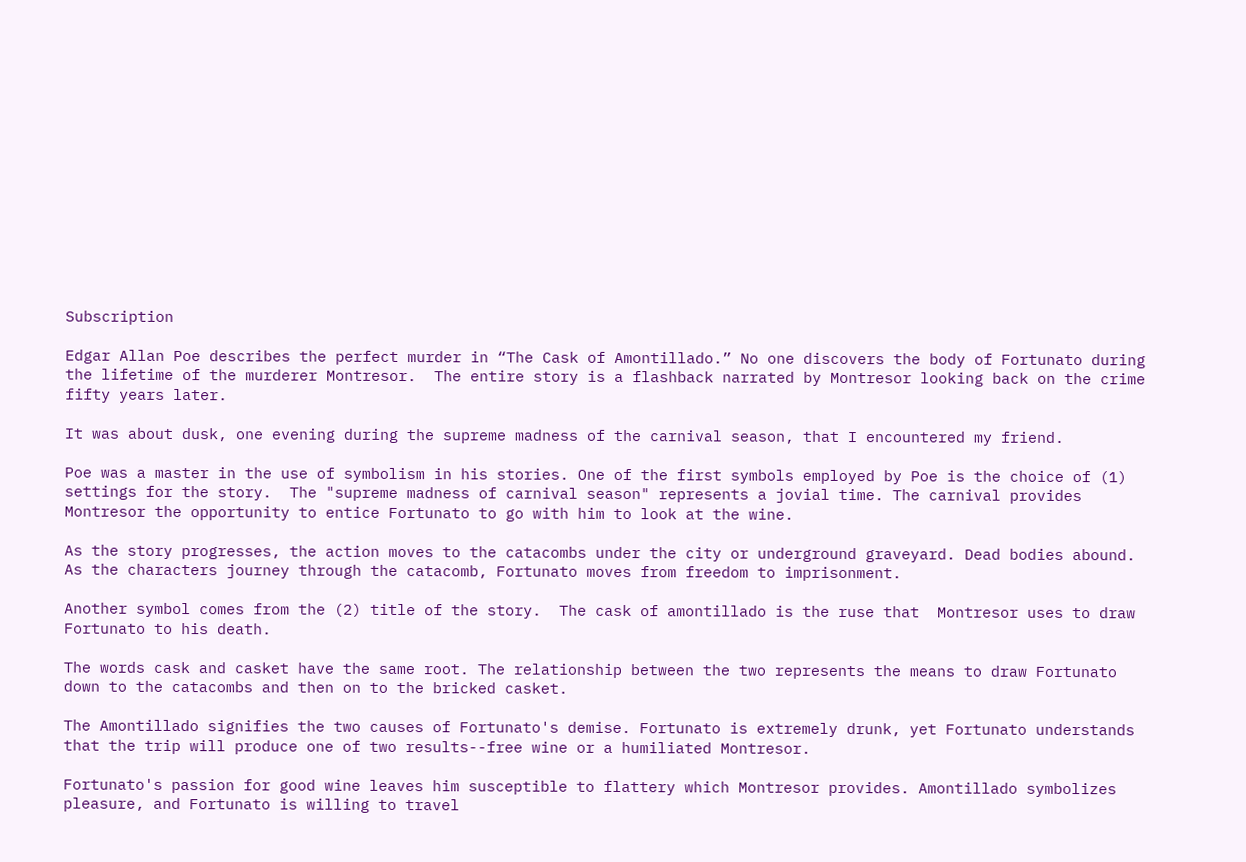Subscription

Edgar Allan Poe describes the perfect murder in “The Cask of Amontillado.” No one discovers the body of Fortunato during the lifetime of the murderer Montresor.  The entire story is a flashback narrated by Montresor looking back on the crime fifty years later.

It was about dusk, one evening during the supreme madness of the carnival season, that I encountered my friend.

Poe was a master in the use of symbolism in his stories. One of the first symbols employed by Poe is the choice of (1) settings for the story.  The "supreme madness of carnival season" represents a jovial time. The carnival provides Montresor the opportunity to entice Fortunato to go with him to look at the wine.

As the story progresses, the action moves to the catacombs under the city or underground graveyard. Dead bodies abound. As the characters journey through the catacomb, Fortunato moves from freedom to imprisonment.

Another symbol comes from the (2) title of the story.  The cask of amontillado is the ruse that  Montresor uses to draw Fortunato to his death.

The words cask and casket have the same root. The relationship between the two represents the means to draw Fortunato down to the catacombs and then on to the bricked casket.

The Amontillado signifies the two causes of Fortunato's demise. Fortunato is extremely drunk, yet Fortunato understands that the trip will produce one of two results--free wine or a humiliated Montresor.

Fortunato's passion for good wine leaves him susceptible to flattery which Montresor provides. Amontillado symbolizes pleasure, and Fortunato is willing to travel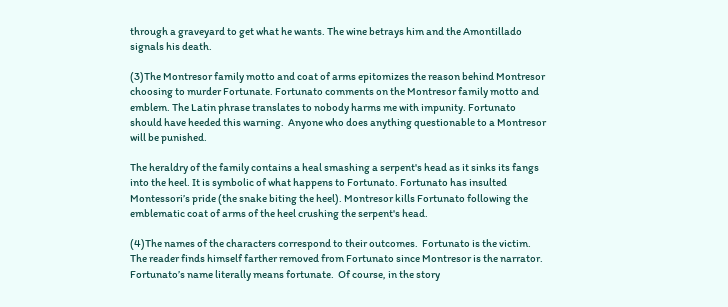through a graveyard to get what he wants. The wine betrays him and the Amontillado signals his death.

(3)The Montresor family motto and coat of arms epitomizes the reason behind Montresor choosing to murder Fortunate. Fortunato comments on the Montresor family motto and emblem. The Latin phrase translates to nobody harms me with impunity. Fortunato should have heeded this warning.  Anyone who does anything questionable to a Montresor will be punished.

The heraldry of the family contains a heal smashing a serpent's head as it sinks its fangs into the heel. It is symbolic of what happens to Fortunato. Fortunato has insulted Montessori’s pride (the snake biting the heel). Montresor kills Fortunato following the emblematic coat of arms of the heel crushing the serpent's head.

(4)The names of the characters correspond to their outcomes.  Fortunato is the victim. The reader finds himself farther removed from Fortunato since Montresor is the narrator.  Fortunato’s name literally means fortunate.  Of course, in the story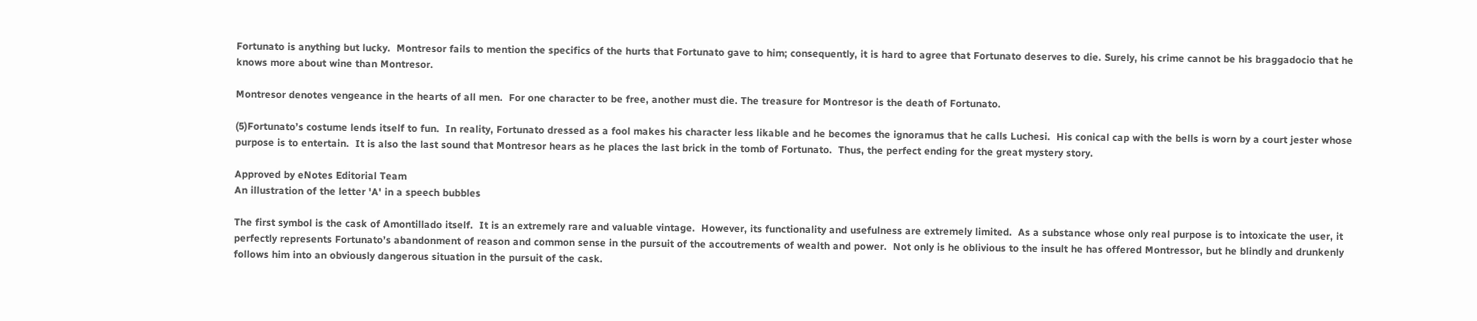Fortunato is anything but lucky.  Montresor fails to mention the specifics of the hurts that Fortunato gave to him; consequently, it is hard to agree that Fortunato deserves to die. Surely, his crime cannot be his braggadocio that he knows more about wine than Montresor.

Montresor denotes vengeance in the hearts of all men.  For one character to be free, another must die. The treasure for Montresor is the death of Fortunato.

(5)Fortunato’s costume lends itself to fun.  In reality, Fortunato dressed as a fool makes his character less likable and he becomes the ignoramus that he calls Luchesi.  His conical cap with the bells is worn by a court jester whose purpose is to entertain.  It is also the last sound that Montresor hears as he places the last brick in the tomb of Fortunato.  Thus, the perfect ending for the great mystery story.

Approved by eNotes Editorial Team
An illustration of the letter 'A' in a speech bubbles

The first symbol is the cask of Amontillado itself.  It is an extremely rare and valuable vintage.  However, its functionality and usefulness are extremely limited.  As a substance whose only real purpose is to intoxicate the user, it perfectly represents Fortunato’s abandonment of reason and common sense in the pursuit of the accoutrements of wealth and power.  Not only is he oblivious to the insult he has offered Montressor, but he blindly and drunkenly follows him into an obviously dangerous situation in the pursuit of the cask.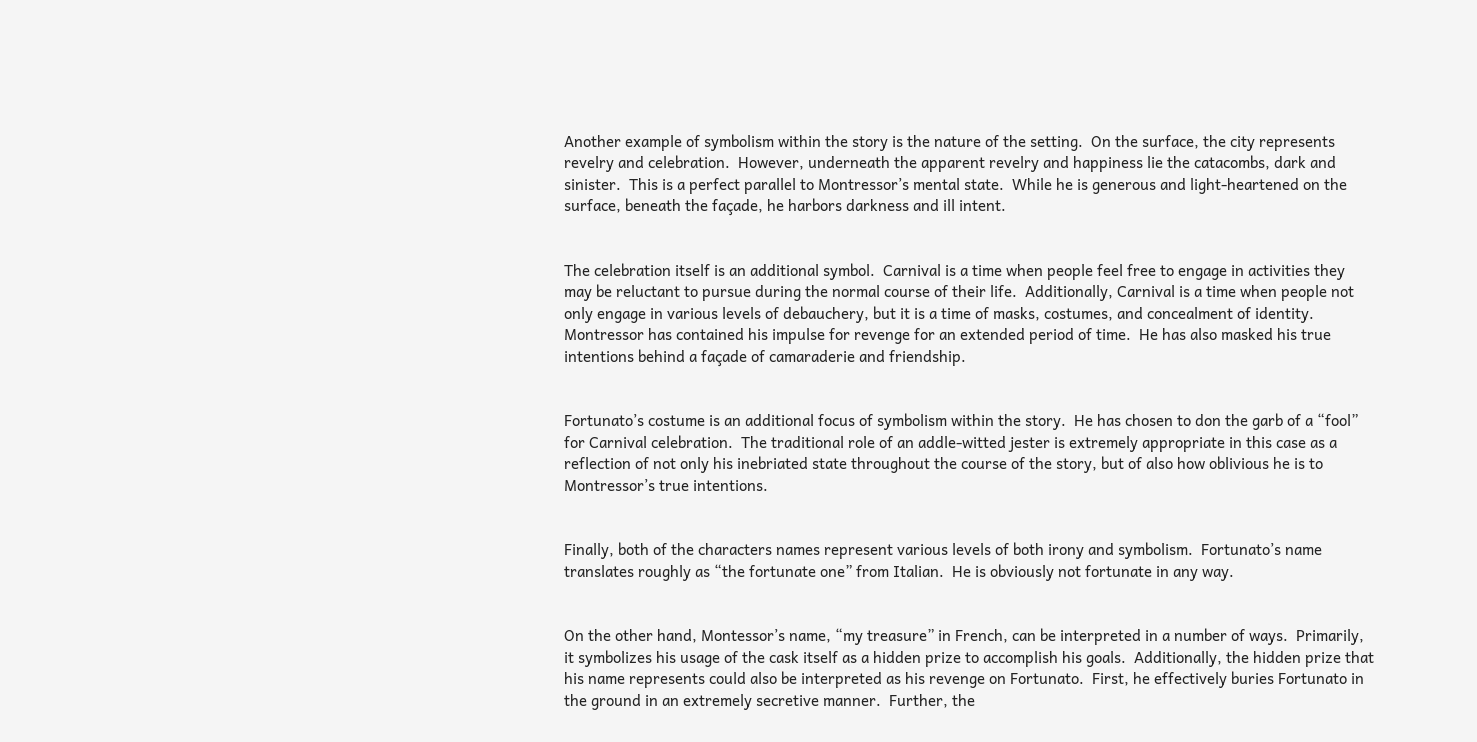Another example of symbolism within the story is the nature of the setting.  On the surface, the city represents revelry and celebration.  However, underneath the apparent revelry and happiness lie the catacombs, dark and sinister.  This is a perfect parallel to Montressor’s mental state.  While he is generous and light-heartened on the surface, beneath the façade, he harbors darkness and ill intent.


The celebration itself is an additional symbol.  Carnival is a time when people feel free to engage in activities they may be reluctant to pursue during the normal course of their life.  Additionally, Carnival is a time when people not only engage in various levels of debauchery, but it is a time of masks, costumes, and concealment of identity.  Montressor has contained his impulse for revenge for an extended period of time.  He has also masked his true intentions behind a façade of camaraderie and friendship.


Fortunato’s costume is an additional focus of symbolism within the story.  He has chosen to don the garb of a “fool” for Carnival celebration.  The traditional role of an addle-witted jester is extremely appropriate in this case as a reflection of not only his inebriated state throughout the course of the story, but of also how oblivious he is to Montressor’s true intentions.


Finally, both of the characters names represent various levels of both irony and symbolism.  Fortunato’s name translates roughly as “the fortunate one” from Italian.  He is obviously not fortunate in any way.


On the other hand, Montessor’s name, “my treasure” in French, can be interpreted in a number of ways.  Primarily, it symbolizes his usage of the cask itself as a hidden prize to accomplish his goals.  Additionally, the hidden prize that his name represents could also be interpreted as his revenge on Fortunato.  First, he effectively buries Fortunato in the ground in an extremely secretive manner.  Further, the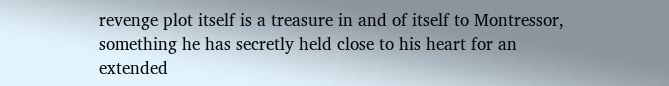revenge plot itself is a treasure in and of itself to Montressor, something he has secretly held close to his heart for an extended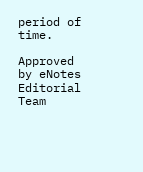period of time.

Approved by eNotes Editorial Team